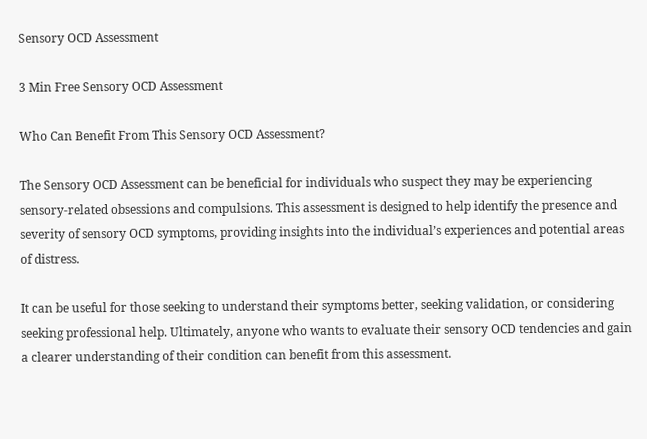Sensory OCD Assessment

3 Min Free Sensory OCD Assessment

Who Can Benefit From This Sensory OCD Assessment?

The Sensory OCD Assessment can be beneficial for individuals who suspect they may be experiencing sensory-related obsessions and compulsions. This assessment is designed to help identify the presence and severity of sensory OCD symptoms, providing insights into the individual’s experiences and potential areas of distress.

It can be useful for those seeking to understand their symptoms better, seeking validation, or considering seeking professional help. Ultimately, anyone who wants to evaluate their sensory OCD tendencies and gain a clearer understanding of their condition can benefit from this assessment.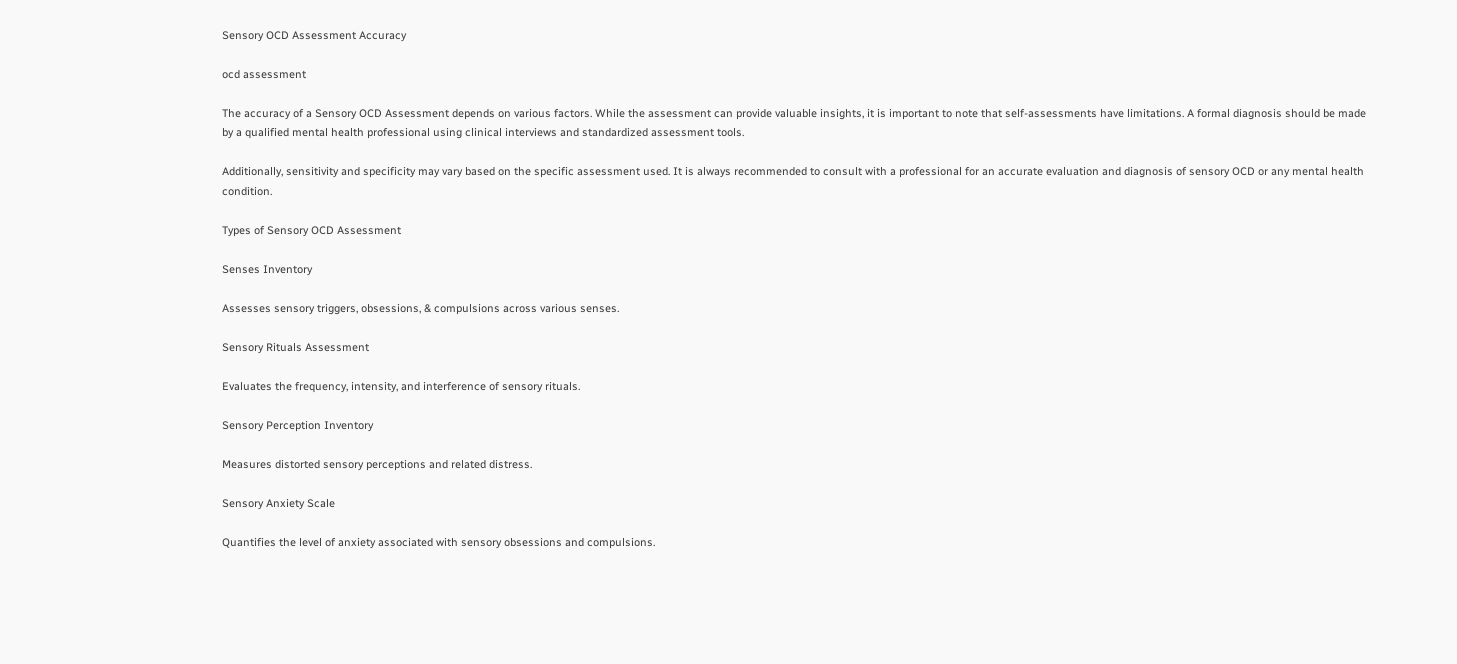Sensory OCD Assessment Accuracy

ocd assessment

The accuracy of a Sensory OCD Assessment depends on various factors. While the assessment can provide valuable insights, it is important to note that self-assessments have limitations. A formal diagnosis should be made by a qualified mental health professional using clinical interviews and standardized assessment tools.

Additionally, sensitivity and specificity may vary based on the specific assessment used. It is always recommended to consult with a professional for an accurate evaluation and diagnosis of sensory OCD or any mental health condition.

Types of Sensory OCD Assessment

Senses Inventory

Assesses sensory triggers, obsessions, & compulsions across various senses.

Sensory Rituals Assessment

Evaluates the frequency, intensity, and interference of sensory rituals.

Sensory Perception Inventory

Measures distorted sensory perceptions and related distress.

Sensory Anxiety Scale

Quantifies the level of anxiety associated with sensory obsessions and compulsions.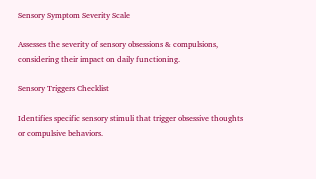Sensory Symptom Severity Scale

Assesses the severity of sensory obsessions & compulsions, considering their impact on daily functioning.

Sensory Triggers Checklist

Identifies specific sensory stimuli that trigger obsessive thoughts or compulsive behaviors.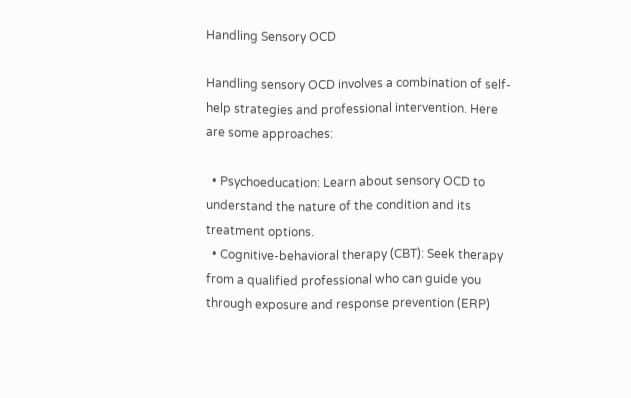Handling Sensory OCD

Handling sensory OCD involves a combination of self-help strategies and professional intervention. Here are some approaches:

  • Psychoeducation: Learn about sensory OCD to understand the nature of the condition and its treatment options.
  • Cognitive-behavioral therapy (CBT): Seek therapy from a qualified professional who can guide you through exposure and response prevention (ERP)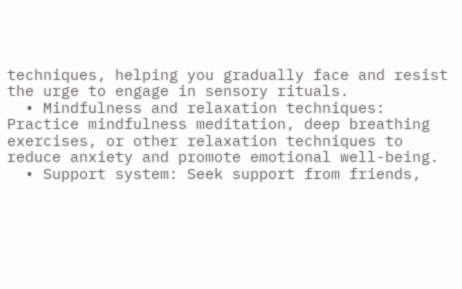techniques, helping you gradually face and resist the urge to engage in sensory rituals.
  • Mindfulness and relaxation techniques: Practice mindfulness meditation, deep breathing exercises, or other relaxation techniques to reduce anxiety and promote emotional well-being.
  • Support system: Seek support from friends,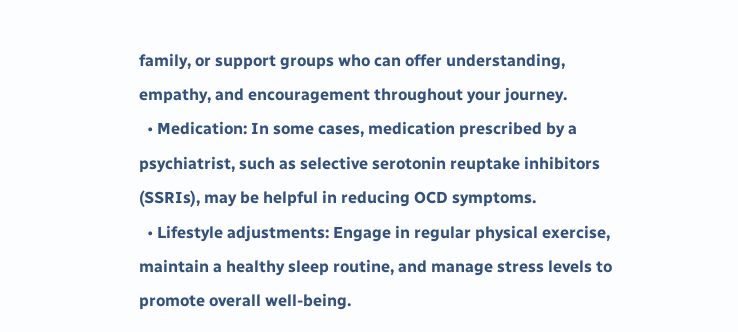family, or support groups who can offer understanding, empathy, and encouragement throughout your journey.
  • Medication: In some cases, medication prescribed by a psychiatrist, such as selective serotonin reuptake inhibitors (SSRIs), may be helpful in reducing OCD symptoms.
  • Lifestyle adjustments: Engage in regular physical exercise, maintain a healthy sleep routine, and manage stress levels to promote overall well-being.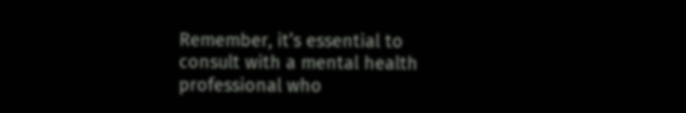Remember, it’s essential to consult with a mental health professional who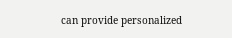can provide personalized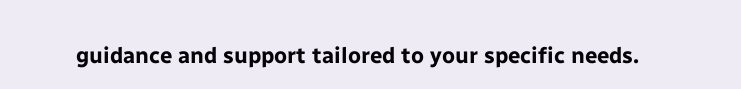guidance and support tailored to your specific needs.